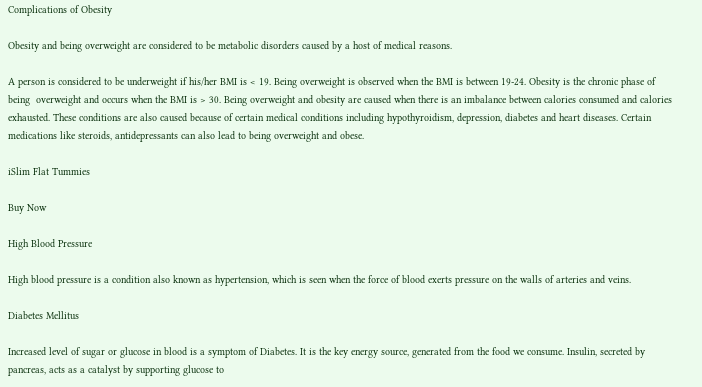Complications of Obesity

Obesity and being overweight are considered to be metabolic disorders caused by a host of medical reasons.

A person is considered to be underweight if his/her BMI is < 19. Being overweight is observed when the BMI is between 19-24. Obesity is the chronic phase of being  overweight and occurs when the BMI is > 30. Being overweight and obesity are caused when there is an imbalance between calories consumed and calories exhausted. These conditions are also caused because of certain medical conditions including hypothyroidism, depression, diabetes and heart diseases. Certain medications like steroids, antidepressants can also lead to being overweight and obese.

iSlim Flat Tummies

Buy Now

High Blood Pressure

High blood pressure is a condition also known as hypertension, which is seen when the force of blood exerts pressure on the walls of arteries and veins.

Diabetes Mellitus

Increased level of sugar or glucose in blood is a symptom of Diabetes. It is the key energy source, generated from the food we consume. Insulin, secreted by pancreas, acts as a catalyst by supporting glucose to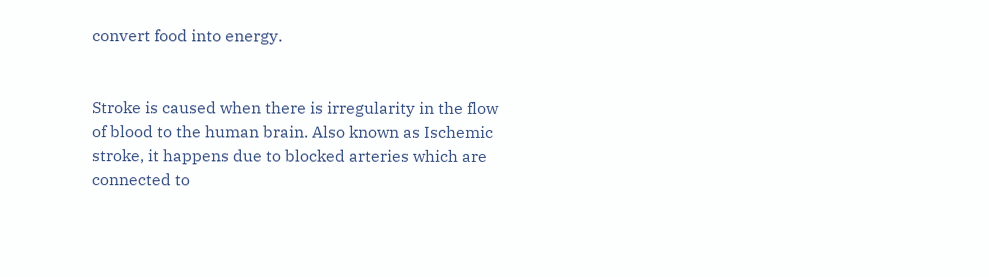convert food into energy.


Stroke is caused when there is irregularity in the flow of blood to the human brain. Also known as Ischemic stroke, it happens due to blocked arteries which are connected to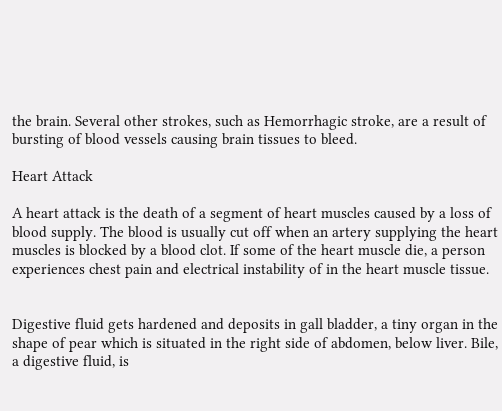the brain. Several other strokes, such as Hemorrhagic stroke, are a result of bursting of blood vessels causing brain tissues to bleed.

Heart Attack

A heart attack is the death of a segment of heart muscles caused by a loss of blood supply. The blood is usually cut off when an artery supplying the heart muscles is blocked by a blood clot. If some of the heart muscle die, a person experiences chest pain and electrical instability of in the heart muscle tissue.


Digestive fluid gets hardened and deposits in gall bladder, a tiny organ in the shape of pear which is situated in the right side of abdomen, below liver. Bile, a digestive fluid, is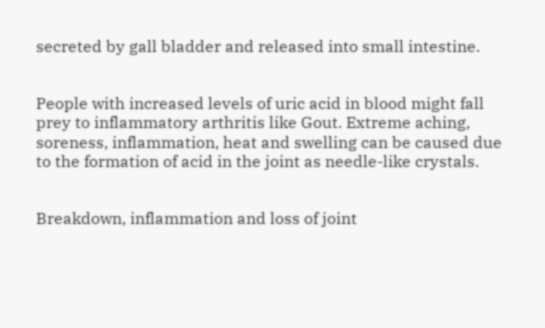secreted by gall bladder and released into small intestine.


People with increased levels of uric acid in blood might fall prey to inflammatory arthritis like Gout. Extreme aching, soreness, inflammation, heat and swelling can be caused due to the formation of acid in the joint as needle-like crystals.


Breakdown, inflammation and loss of joint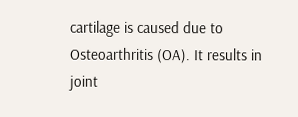cartilage is caused due to Osteoarthritis (OA). It results in joint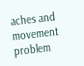aches and movement problem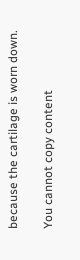because the cartilage is worn down.

You cannot copy content